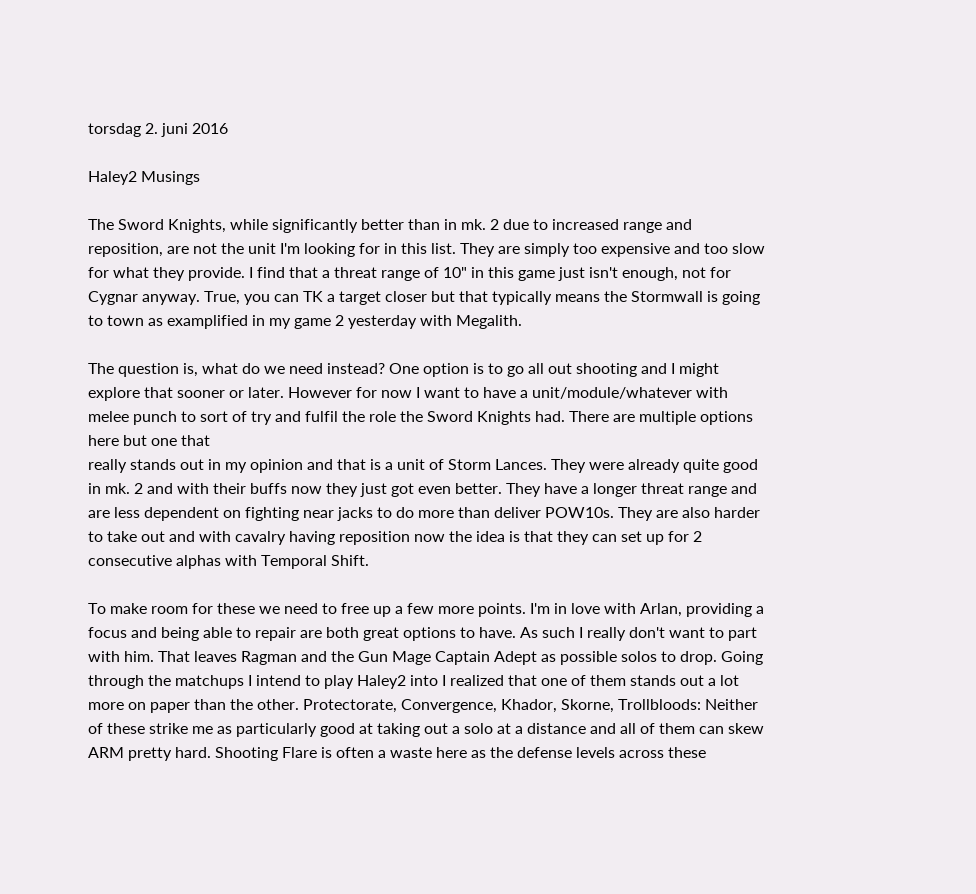torsdag 2. juni 2016

Haley2 Musings

The Sword Knights, while significantly better than in mk. 2 due to increased range and reposition, are not the unit I'm looking for in this list. They are simply too expensive and too slow for what they provide. I find that a threat range of 10" in this game just isn't enough, not for Cygnar anyway. True, you can TK a target closer but that typically means the Stormwall is going to town as examplified in my game 2 yesterday with Megalith.

The question is, what do we need instead? One option is to go all out shooting and I might explore that sooner or later. However for now I want to have a unit/module/whatever with melee punch to sort of try and fulfil the role the Sword Knights had. There are multiple options here but one that
really stands out in my opinion and that is a unit of Storm Lances. They were already quite good in mk. 2 and with their buffs now they just got even better. They have a longer threat range and are less dependent on fighting near jacks to do more than deliver POW10s. They are also harder to take out and with cavalry having reposition now the idea is that they can set up for 2 consecutive alphas with Temporal Shift.

To make room for these we need to free up a few more points. I'm in love with Arlan, providing a focus and being able to repair are both great options to have. As such I really don't want to part with him. That leaves Ragman and the Gun Mage Captain Adept as possible solos to drop. Going through the matchups I intend to play Haley2 into I realized that one of them stands out a lot more on paper than the other. Protectorate, Convergence, Khador, Skorne, Trollbloods: Neither of these strike me as particularly good at taking out a solo at a distance and all of them can skew ARM pretty hard. Shooting Flare is often a waste here as the defense levels across these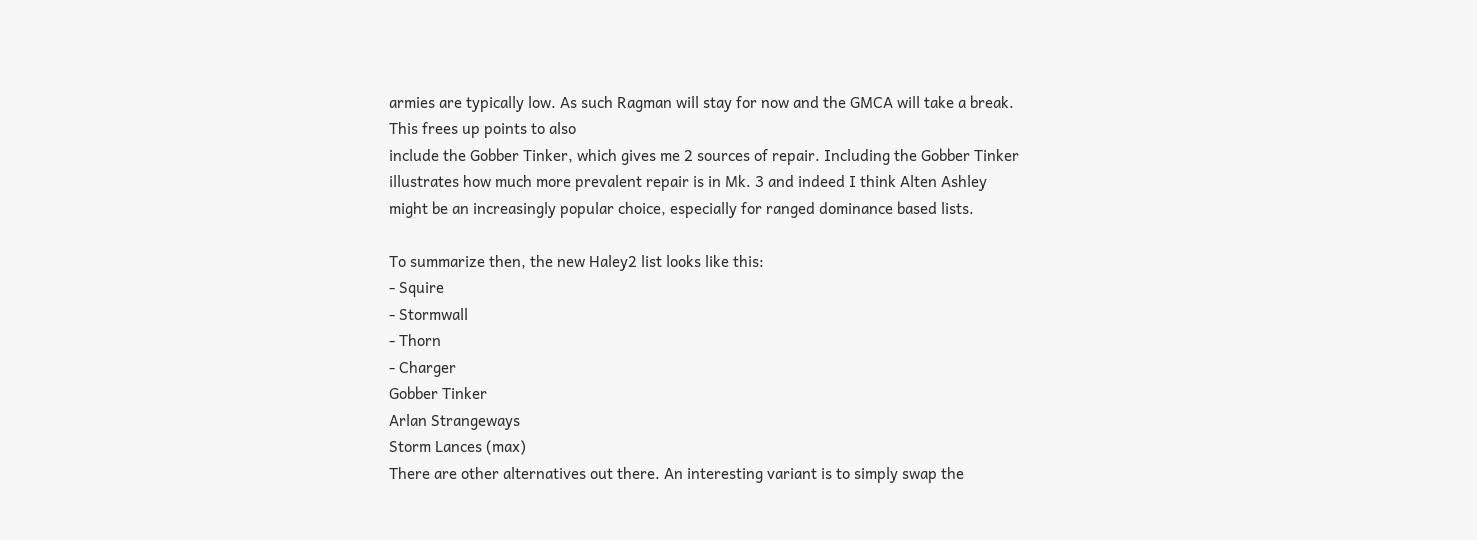armies are typically low. As such Ragman will stay for now and the GMCA will take a break. This frees up points to also
include the Gobber Tinker, which gives me 2 sources of repair. Including the Gobber Tinker illustrates how much more prevalent repair is in Mk. 3 and indeed I think Alten Ashley might be an increasingly popular choice, especially for ranged dominance based lists.

To summarize then, the new Haley2 list looks like this:
- Squire
- Stormwall
- Thorn
- Charger
Gobber Tinker
Arlan Strangeways
Storm Lances (max)
There are other alternatives out there. An interesting variant is to simply swap the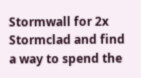Stormwall for 2x Stormclad and find a way to spend the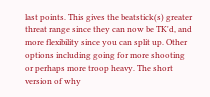last points. This gives the beatstick(s) greater threat range since they can now be TK'd, and more flexibility since you can split up. Other options including going for more shooting or perhaps more troop heavy. The short version of why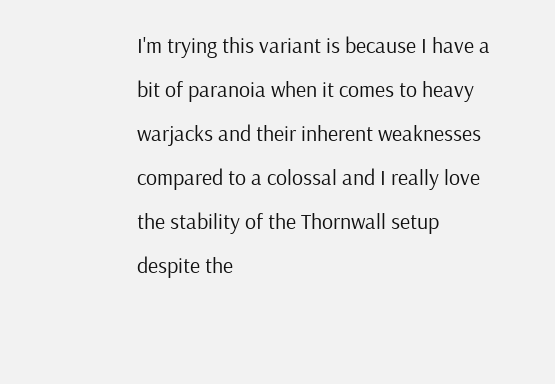I'm trying this variant is because I have a bit of paranoia when it comes to heavy warjacks and their inherent weaknesses compared to a colossal and I really love the stability of the Thornwall setup despite the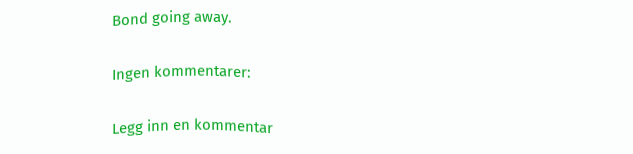Bond going away.

Ingen kommentarer:

Legg inn en kommentar